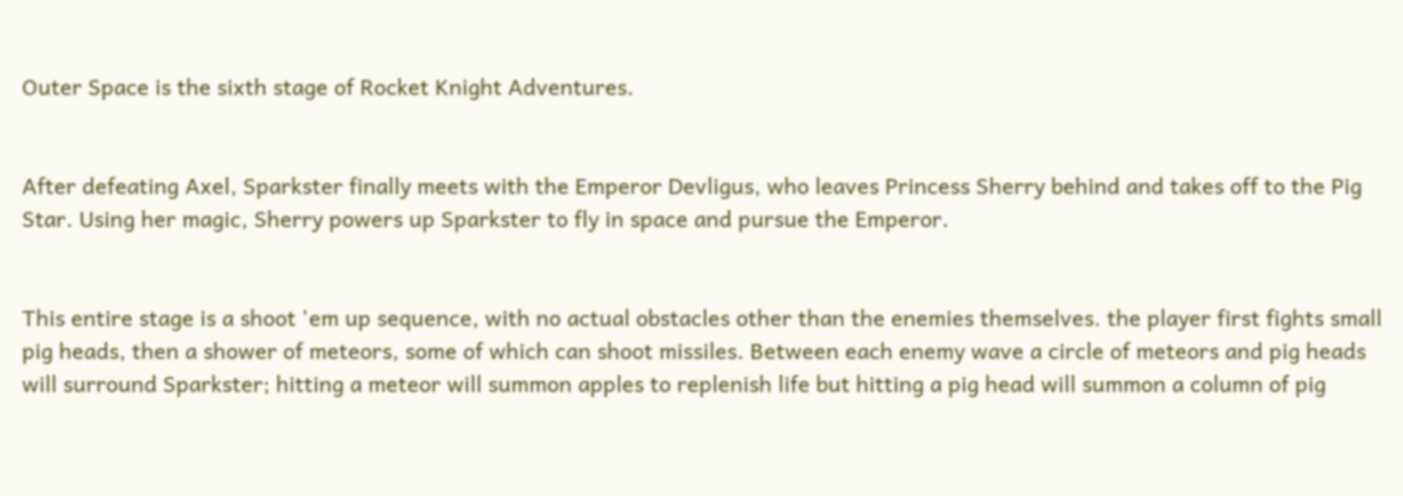Outer Space is the sixth stage of Rocket Knight Adventures.


After defeating Axel, Sparkster finally meets with the Emperor Devligus, who leaves Princess Sherry behind and takes off to the Pig Star. Using her magic, Sherry powers up Sparkster to fly in space and pursue the Emperor.


This entire stage is a shoot 'em up sequence, with no actual obstacles other than the enemies themselves. the player first fights small pig heads, then a shower of meteors, some of which can shoot missiles. Between each enemy wave a circle of meteors and pig heads will surround Sparkster; hitting a meteor will summon apples to replenish life but hitting a pig head will summon a column of pig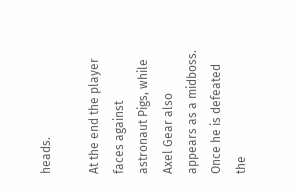heads.

At the end the player faces against astronaut Pigs, while Axel Gear also appears as a midboss. Once he is defeated the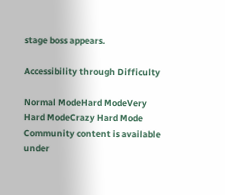stage boss appears.

Accessibility through Difficulty

Normal ModeHard ModeVery Hard ModeCrazy Hard Mode
Community content is available under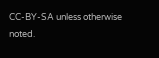CC-BY-SA unless otherwise noted.